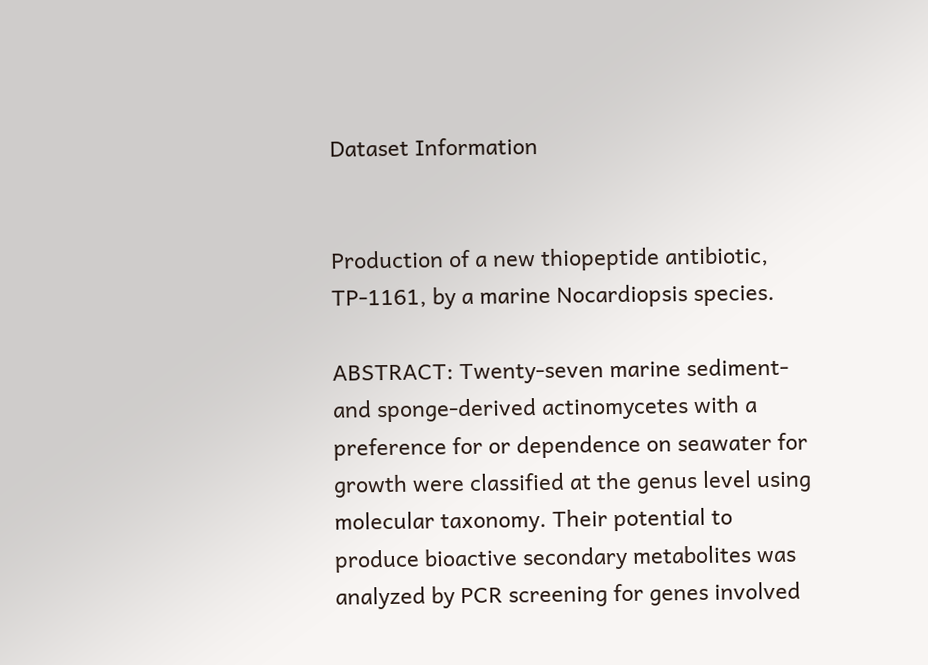Dataset Information


Production of a new thiopeptide antibiotic, TP-1161, by a marine Nocardiopsis species.

ABSTRACT: Twenty-seven marine sediment- and sponge-derived actinomycetes with a preference for or dependence on seawater for growth were classified at the genus level using molecular taxonomy. Their potential to produce bioactive secondary metabolites was analyzed by PCR screening for genes involved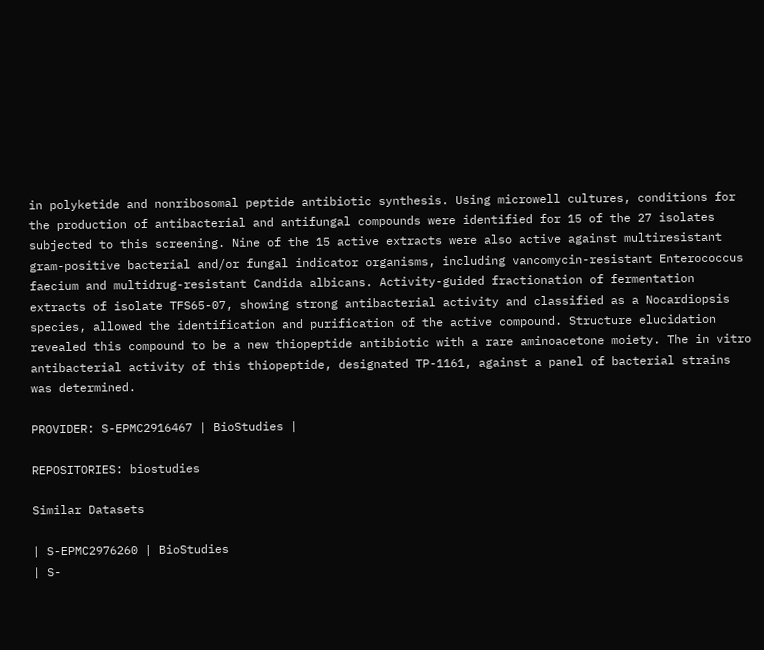in polyketide and nonribosomal peptide antibiotic synthesis. Using microwell cultures, conditions for the production of antibacterial and antifungal compounds were identified for 15 of the 27 isolates subjected to this screening. Nine of the 15 active extracts were also active against multiresistant gram-positive bacterial and/or fungal indicator organisms, including vancomycin-resistant Enterococcus faecium and multidrug-resistant Candida albicans. Activity-guided fractionation of fermentation extracts of isolate TFS65-07, showing strong antibacterial activity and classified as a Nocardiopsis species, allowed the identification and purification of the active compound. Structure elucidation revealed this compound to be a new thiopeptide antibiotic with a rare aminoacetone moiety. The in vitro antibacterial activity of this thiopeptide, designated TP-1161, against a panel of bacterial strains was determined.

PROVIDER: S-EPMC2916467 | BioStudies |

REPOSITORIES: biostudies

Similar Datasets

| S-EPMC2976260 | BioStudies
| S-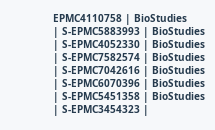EPMC4110758 | BioStudies
| S-EPMC5883993 | BioStudies
| S-EPMC4052330 | BioStudies
| S-EPMC7582574 | BioStudies
| S-EPMC7042616 | BioStudies
| S-EPMC6070396 | BioStudies
| S-EPMC5451358 | BioStudies
| S-EPMC3454323 |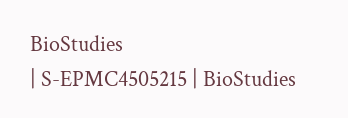BioStudies
| S-EPMC4505215 | BioStudies